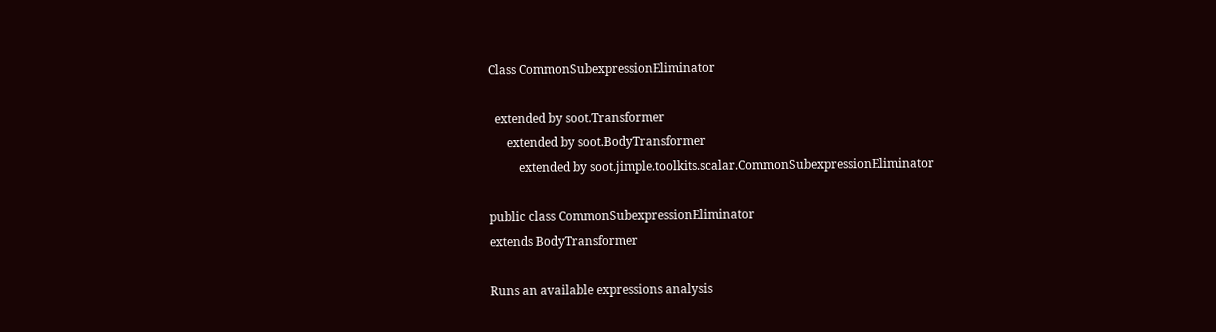Class CommonSubexpressionEliminator

  extended by soot.Transformer
      extended by soot.BodyTransformer
          extended by soot.jimple.toolkits.scalar.CommonSubexpressionEliminator

public class CommonSubexpressionEliminator
extends BodyTransformer

Runs an available expressions analysis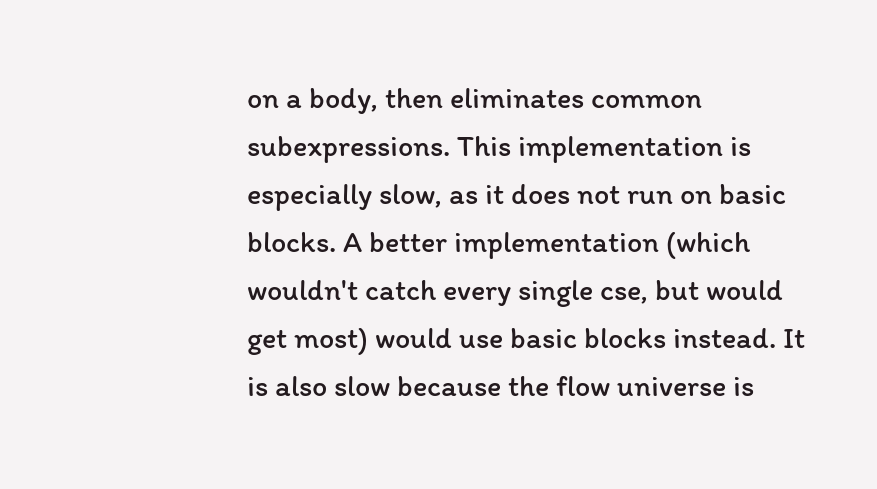on a body, then eliminates common subexpressions. This implementation is especially slow, as it does not run on basic blocks. A better implementation (which wouldn't catch every single cse, but would get most) would use basic blocks instead. It is also slow because the flow universe is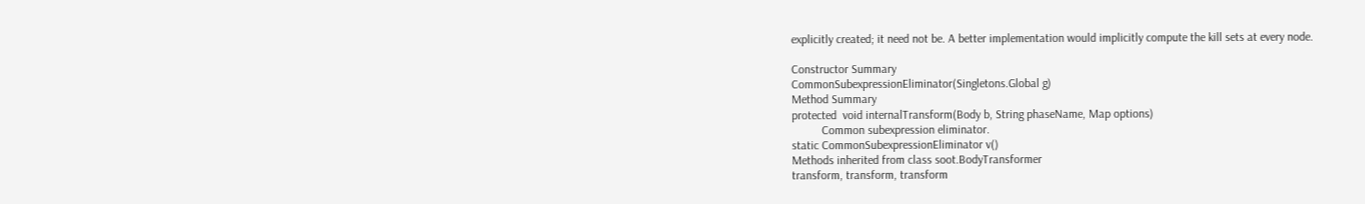explicitly created; it need not be. A better implementation would implicitly compute the kill sets at every node.

Constructor Summary
CommonSubexpressionEliminator(Singletons.Global g)
Method Summary
protected  void internalTransform(Body b, String phaseName, Map options)
          Common subexpression eliminator.
static CommonSubexpressionEliminator v()
Methods inherited from class soot.BodyTransformer
transform, transform, transform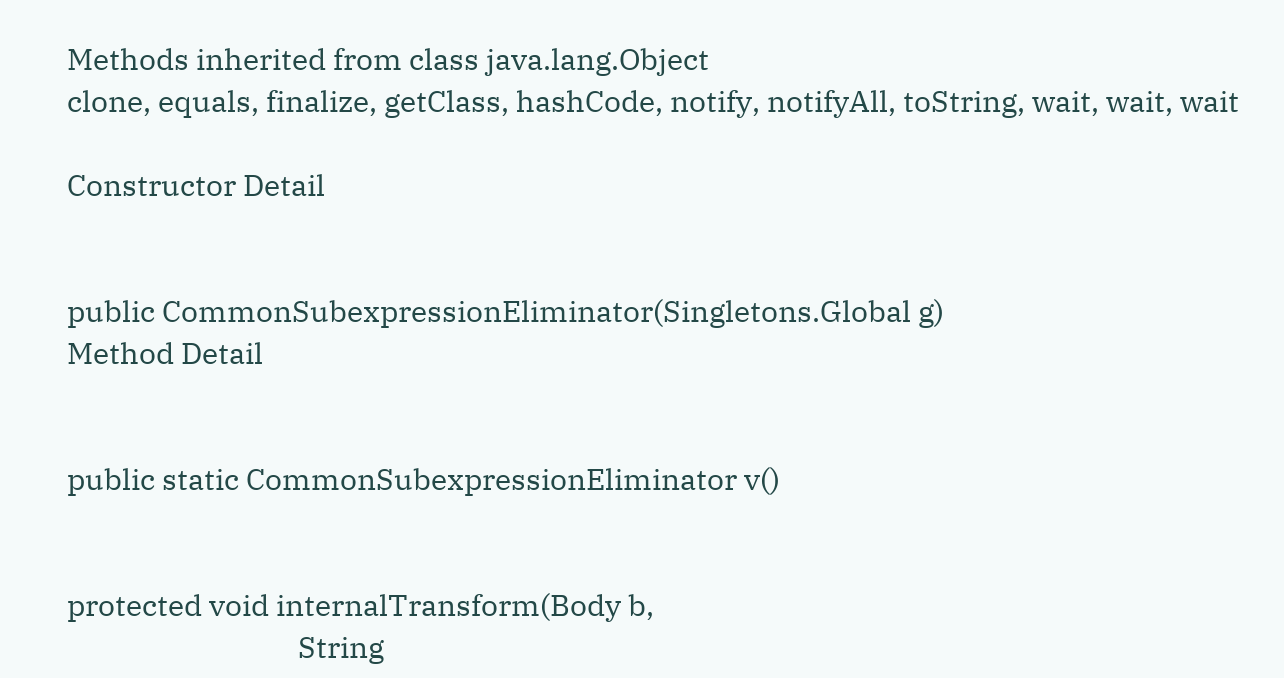Methods inherited from class java.lang.Object
clone, equals, finalize, getClass, hashCode, notify, notifyAll, toString, wait, wait, wait

Constructor Detail


public CommonSubexpressionEliminator(Singletons.Global g)
Method Detail


public static CommonSubexpressionEliminator v()


protected void internalTransform(Body b,
                                 String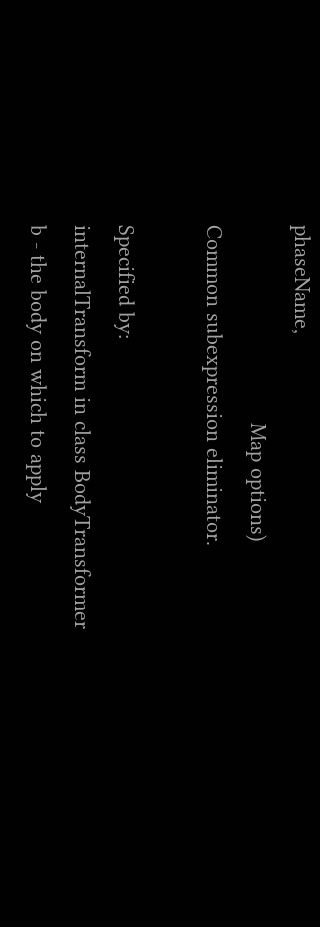phaseName,
                                 Map options)
Common subexpression eliminator.

Specified by:
internalTransform in class BodyTransformer
b - the body on which to apply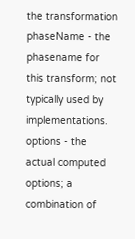the transformation
phaseName - the phasename for this transform; not typically used by implementations.
options - the actual computed options; a combination of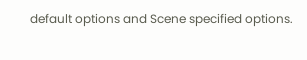default options and Scene specified options.